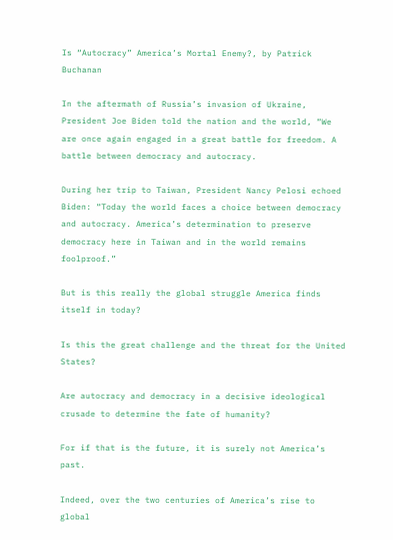Is “Autocracy” America’s Mortal Enemy?, by Patrick Buchanan

In the aftermath of Russia’s invasion of Ukraine, President Joe Biden told the nation and the world, “We are once again engaged in a great battle for freedom. A battle between democracy and autocracy.

During her trip to Taiwan, President Nancy Pelosi echoed Biden: “Today the world faces a choice between democracy and autocracy. America’s determination to preserve democracy here in Taiwan and in the world remains foolproof.”

But is this really the global struggle America finds itself in today?

Is this the great challenge and the threat for the United States?

Are autocracy and democracy in a decisive ideological crusade to determine the fate of humanity?

For if that is the future, it is surely not America’s past.

Indeed, over the two centuries of America’s rise to global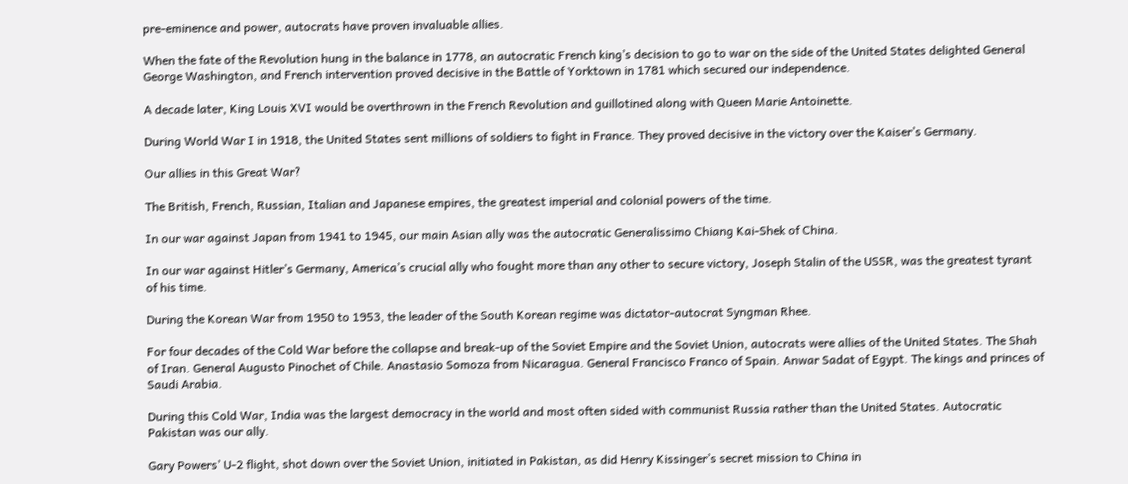pre-eminence and power, autocrats have proven invaluable allies.

When the fate of the Revolution hung in the balance in 1778, an autocratic French king’s decision to go to war on the side of the United States delighted General George Washington, and French intervention proved decisive in the Battle of Yorktown in 1781 which secured our independence.

A decade later, King Louis XVI would be overthrown in the French Revolution and guillotined along with Queen Marie Antoinette.

During World War I in 1918, the United States sent millions of soldiers to fight in France. They proved decisive in the victory over the Kaiser’s Germany.

Our allies in this Great War?

The British, French, Russian, Italian and Japanese empires, the greatest imperial and colonial powers of the time.

In our war against Japan from 1941 to 1945, our main Asian ally was the autocratic Generalissimo Chiang Kai-Shek of China.

In our war against Hitler’s Germany, America’s crucial ally who fought more than any other to secure victory, Joseph Stalin of the USSR, was the greatest tyrant of his time.

During the Korean War from 1950 to 1953, the leader of the South Korean regime was dictator-autocrat Syngman Rhee.

For four decades of the Cold War before the collapse and break-up of the Soviet Empire and the Soviet Union, autocrats were allies of the United States. The Shah of Iran. General Augusto Pinochet of Chile. Anastasio Somoza from Nicaragua. General Francisco Franco of Spain. Anwar Sadat of Egypt. The kings and princes of Saudi Arabia.

During this Cold War, India was the largest democracy in the world and most often sided with communist Russia rather than the United States. Autocratic Pakistan was our ally.

Gary Powers’ U-2 flight, shot down over the Soviet Union, initiated in Pakistan, as did Henry Kissinger’s secret mission to China in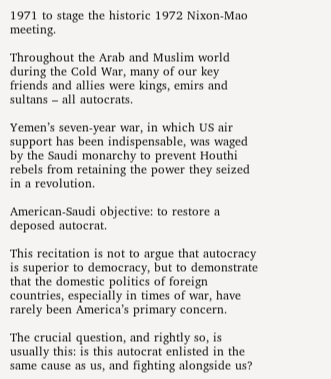1971 to stage the historic 1972 Nixon-Mao meeting.

Throughout the Arab and Muslim world during the Cold War, many of our key friends and allies were kings, emirs and sultans – all autocrats.

Yemen’s seven-year war, in which US air support has been indispensable, was waged by the Saudi monarchy to prevent Houthi rebels from retaining the power they seized in a revolution.

American-Saudi objective: to restore a deposed autocrat.

This recitation is not to argue that autocracy is superior to democracy, but to demonstrate that the domestic politics of foreign countries, especially in times of war, have rarely been America’s primary concern.

The crucial question, and rightly so, is usually this: is this autocrat enlisted in the same cause as us, and fighting alongside us?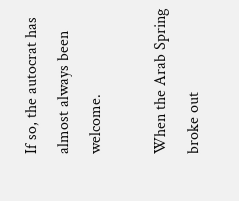If so, the autocrat has almost always been welcome.

When the Arab Spring broke out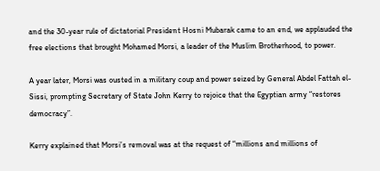and the 30-year rule of dictatorial President Hosni Mubarak came to an end, we applauded the free elections that brought Mohamed Morsi, a leader of the Muslim Brotherhood, to power.

A year later, Morsi was ousted in a military coup and power seized by General Abdel Fattah el-Sissi, prompting Secretary of State John Kerry to rejoice that the Egyptian army “restores democracy”.

Kerry explained that Morsi’s removal was at the request of “millions and millions of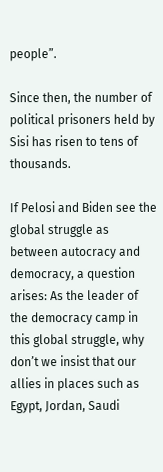people”.

Since then, the number of political prisoners held by Sisi has risen to tens of thousands.

If Pelosi and Biden see the global struggle as between autocracy and democracy, a question arises: As the leader of the democracy camp in this global struggle, why don’t we insist that our allies in places such as Egypt, Jordan, Saudi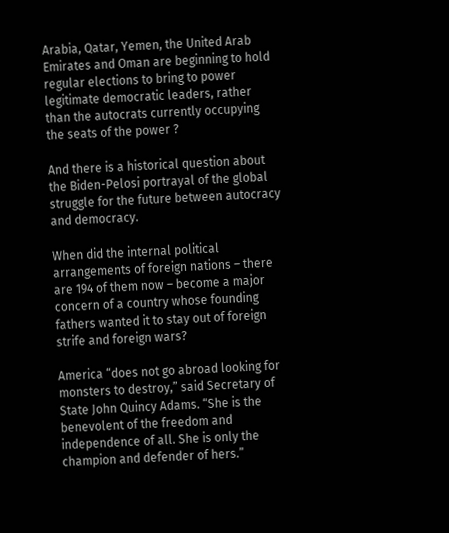Arabia, Qatar, Yemen, the United Arab Emirates and Oman are beginning to hold regular elections to bring to power legitimate democratic leaders, rather than the autocrats currently occupying the seats of the power ?

And there is a historical question about the Biden-Pelosi portrayal of the global struggle for the future between autocracy and democracy.

When did the internal political arrangements of foreign nations – there are 194 of them now – become a major concern of a country whose founding fathers wanted it to stay out of foreign strife and foreign wars?

America “does not go abroad looking for monsters to destroy,” said Secretary of State John Quincy Adams. “She is the benevolent of the freedom and independence of all. She is only the champion and defender of hers.”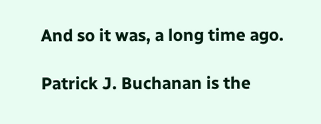And so it was, a long time ago.

Patrick J. Buchanan is the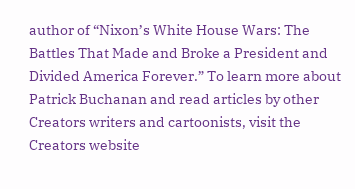author of “Nixon’s White House Wars: The Battles That Made and Broke a President and Divided America Forever.” To learn more about Patrick Buchanan and read articles by other Creators writers and cartoonists, visit the Creators website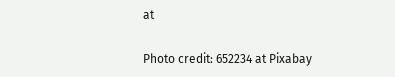at

Photo credit: 652234 at Pixabay